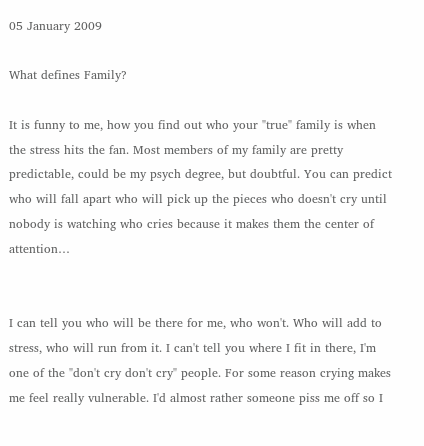05 January 2009

What defines Family?

It is funny to me, how you find out who your "true" family is when the stress hits the fan. Most members of my family are pretty predictable, could be my psych degree, but doubtful. You can predict who will fall apart who will pick up the pieces who doesn't cry until nobody is watching who cries because it makes them the center of attention…


I can tell you who will be there for me, who won't. Who will add to stress, who will run from it. I can't tell you where I fit in there, I'm one of the "don't cry don't cry" people. For some reason crying makes me feel really vulnerable. I'd almost rather someone piss me off so I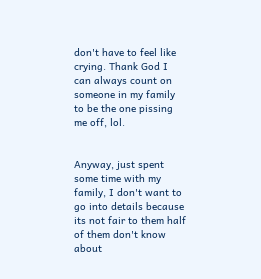don't have to feel like crying. Thank God I can always count on someone in my family to be the one pissing me off, lol.


Anyway, just spent some time with my family, I don't want to go into details because its not fair to them half of them don't know about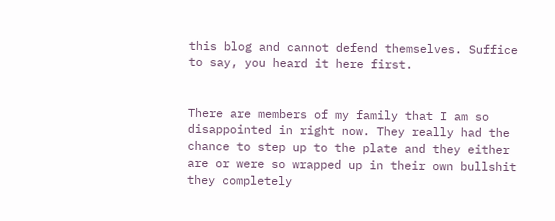this blog and cannot defend themselves. Suffice to say, you heard it here first.


There are members of my family that I am so disappointed in right now. They really had the chance to step up to the plate and they either are or were so wrapped up in their own bullshit they completely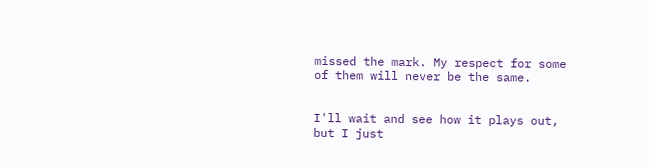missed the mark. My respect for some of them will never be the same.


I'll wait and see how it plays out, but I just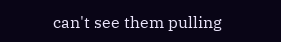can't see them pulling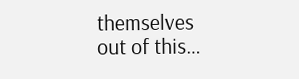themselves out of this…